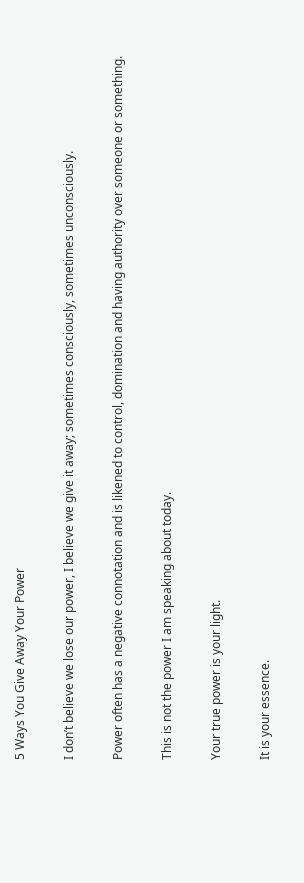5 Ways You Give Away Your Power

I don’t believe we lose our power, I believe we give it away; sometimes consciously, sometimes unconsciously.

Power often has a negative connotation and is likened to control, domination and having authority over someone or something.

This is not the power I am speaking about today.

Your true power is your light.

It is your essence.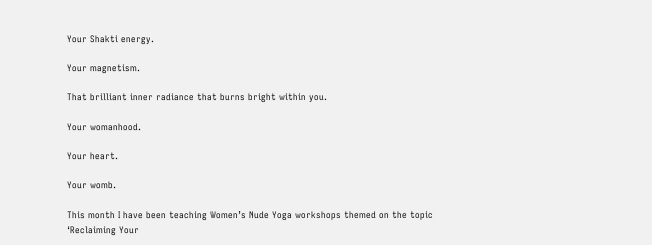Your Shakti energy.

Your magnetism.

That brilliant inner radiance that burns bright within you.

Your womanhood.

Your heart.

Your womb.

This month I have been teaching Women’s Nude Yoga workshops themed on the topic ‘Reclaiming Your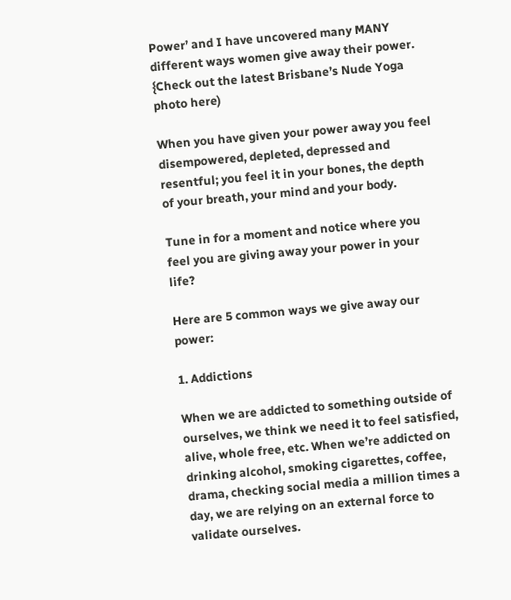Power’ and I have uncovered many MANY different ways women give away their power. {Check out the latest Brisbane’s Nude Yoga photo here)

When you have given your power away you feel disempowered, depleted, depressed and resentful; you feel it in your bones, the depth of your breath, your mind and your body.

Tune in for a moment and notice where you feel you are giving away your power in your life?

Here are 5 common ways we give away our power:

1. Addictions

When we are addicted to something outside of ourselves, we think we need it to feel satisfied, alive, whole free, etc. When we’re addicted on drinking alcohol, smoking cigarettes, coffee, drama, checking social media a million times a day, we are relying on an external force to validate ourselves.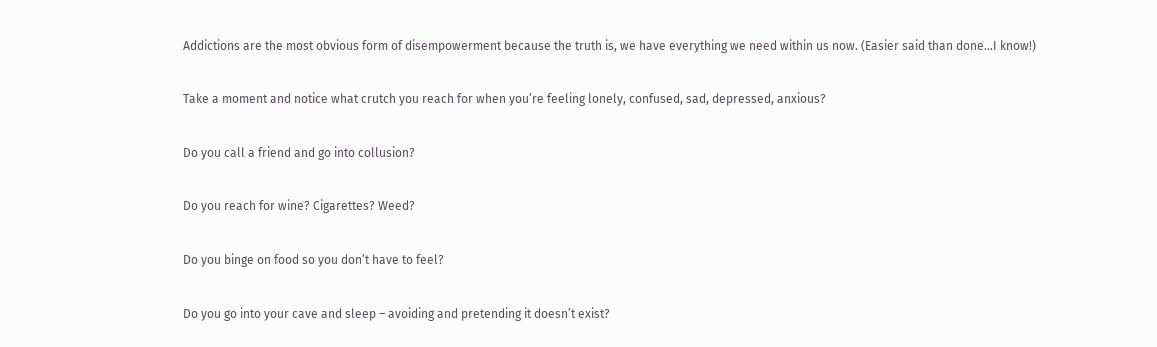Addictions are the most obvious form of disempowerment because the truth is, we have everything we need within us now. (Easier said than done…I know!)

Take a moment and notice what crutch you reach for when you’re feeling lonely, confused, sad, depressed, anxious?

Do you call a friend and go into collusion?

Do you reach for wine? Cigarettes? Weed?

Do you binge on food so you don’t have to feel?

Do you go into your cave and sleep – avoiding and pretending it doesn’t exist?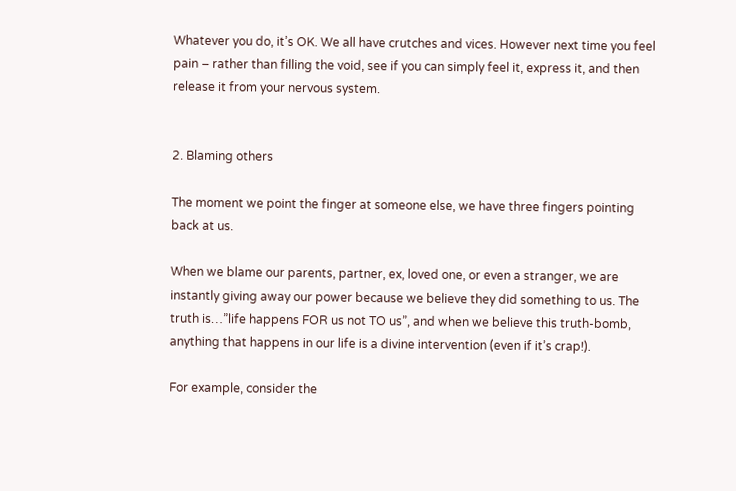Whatever you do, it’s OK. We all have crutches and vices. However next time you feel pain – rather than filling the void, see if you can simply feel it, express it, and then release it from your nervous system.


2. Blaming others

The moment we point the finger at someone else, we have three fingers pointing back at us.

When we blame our parents, partner, ex, loved one, or even a stranger, we are instantly giving away our power because we believe they did something to us. The truth is…”life happens FOR us not TO us”, and when we believe this truth-bomb, anything that happens in our life is a divine intervention (even if it’s crap!).

For example, consider the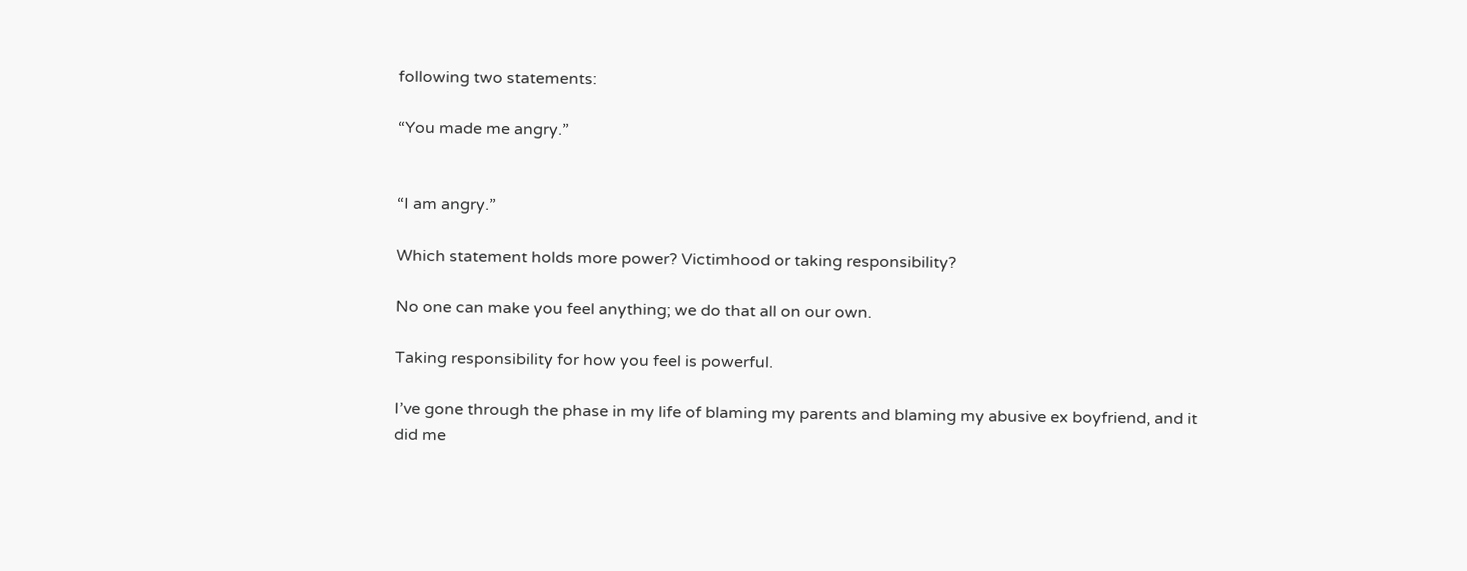following two statements:

“You made me angry.”


“I am angry.”

Which statement holds more power? Victimhood or taking responsibility?

No one can make you feel anything; we do that all on our own.

Taking responsibility for how you feel is powerful.

I’ve gone through the phase in my life of blaming my parents and blaming my abusive ex boyfriend, and it did me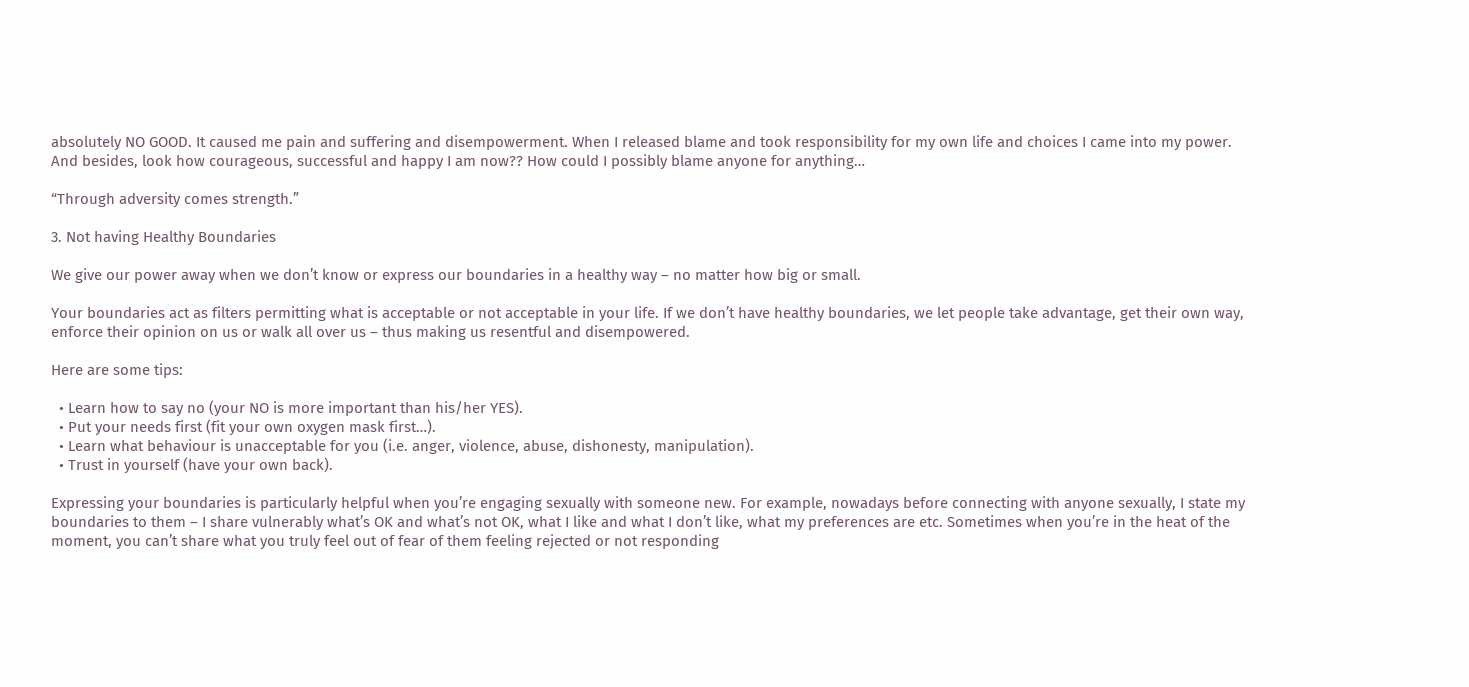absolutely NO GOOD. It caused me pain and suffering and disempowerment. When I released blame and took responsibility for my own life and choices I came into my power. And besides, look how courageous, successful and happy I am now?? How could I possibly blame anyone for anything…

“Through adversity comes strength.”

3. Not having Healthy Boundaries

We give our power away when we don’t know or express our boundaries in a healthy way – no matter how big or small.

Your boundaries act as filters permitting what is acceptable or not acceptable in your life. If we don’t have healthy boundaries, we let people take advantage, get their own way, enforce their opinion on us or walk all over us – thus making us resentful and disempowered.

Here are some tips:

  • Learn how to say no (your NO is more important than his/her YES).
  • Put your needs first (fit your own oxygen mask first…).
  • Learn what behaviour is unacceptable for you (i.e. anger, violence, abuse, dishonesty, manipulation).
  • Trust in yourself (have your own back).

Expressing your boundaries is particularly helpful when you’re engaging sexually with someone new. For example, nowadays before connecting with anyone sexually, I state my boundaries to them – I share vulnerably what’s OK and what’s not OK, what I like and what I don’t like, what my preferences are etc. Sometimes when you’re in the heat of the moment, you can’t share what you truly feel out of fear of them feeling rejected or not responding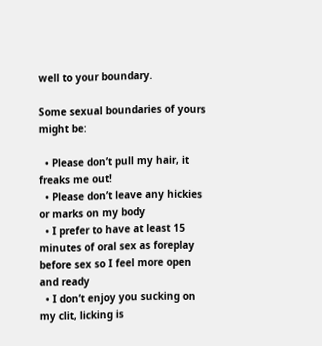well to your boundary.

Some sexual boundaries of yours might be:

  • Please don’t pull my hair, it freaks me out!
  • Please don’t leave any hickies or marks on my body
  • I prefer to have at least 15 minutes of oral sex as foreplay before sex so I feel more open and ready
  • I don’t enjoy you sucking on my clit, licking is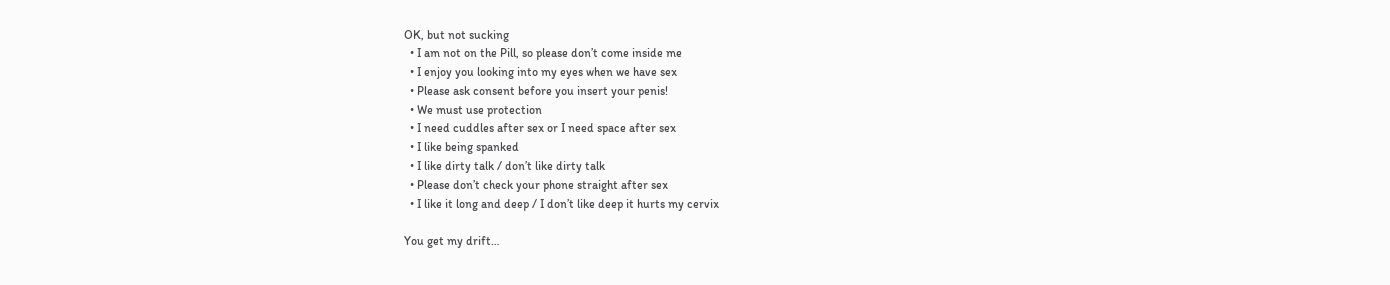OK, but not sucking
  • I am not on the Pill, so please don’t come inside me
  • I enjoy you looking into my eyes when we have sex
  • Please ask consent before you insert your penis!
  • We must use protection
  • I need cuddles after sex or I need space after sex
  • I like being spanked
  • I like dirty talk / don’t like dirty talk
  • Please don’t check your phone straight after sex
  • I like it long and deep / I don’t like deep it hurts my cervix

You get my drift…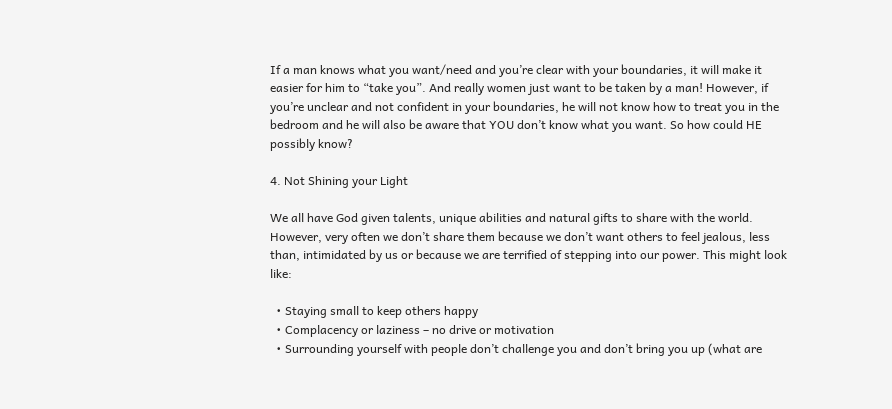If a man knows what you want/need and you’re clear with your boundaries, it will make it easier for him to “take you”. And really women just want to be taken by a man! However, if you’re unclear and not confident in your boundaries, he will not know how to treat you in the bedroom and he will also be aware that YOU don’t know what you want. So how could HE possibly know?

4. Not Shining your Light

We all have God given talents, unique abilities and natural gifts to share with the world. However, very often we don’t share them because we don’t want others to feel jealous, less than, intimidated by us or because we are terrified of stepping into our power. This might look like:

  • Staying small to keep others happy
  • Complacency or laziness – no drive or motivation
  • Surrounding yourself with people don’t challenge you and don’t bring you up (what are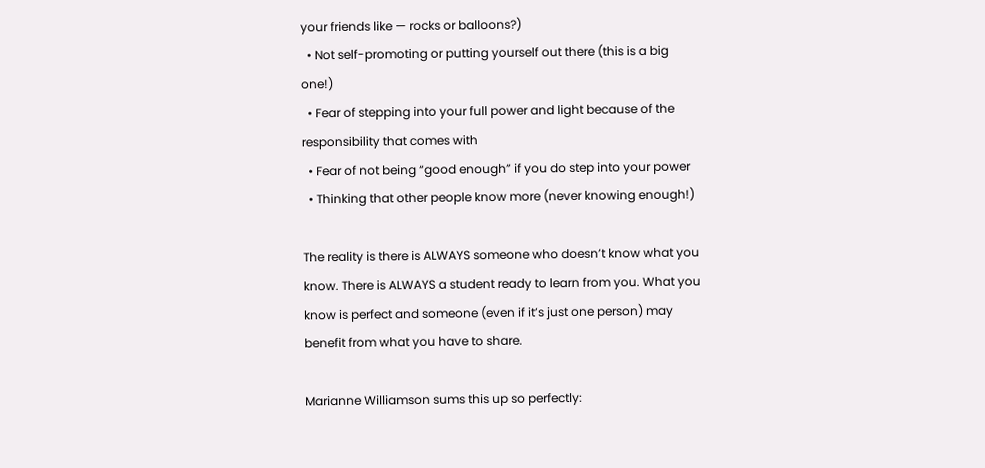your friends like — rocks or balloons?)
  • Not self-promoting or putting yourself out there (this is a big one!)
  • Fear of stepping into your full power and light because of the responsibility that comes with
  • Fear of not being “good enough” if you do step into your power
  • Thinking that other people know more (never knowing enough!)

The reality is there is ALWAYS someone who doesn’t know what you know. There is ALWAYS a student ready to learn from you. What you know is perfect and someone (even if it’s just one person) may benefit from what you have to share.

Marianne Williamson sums this up so perfectly: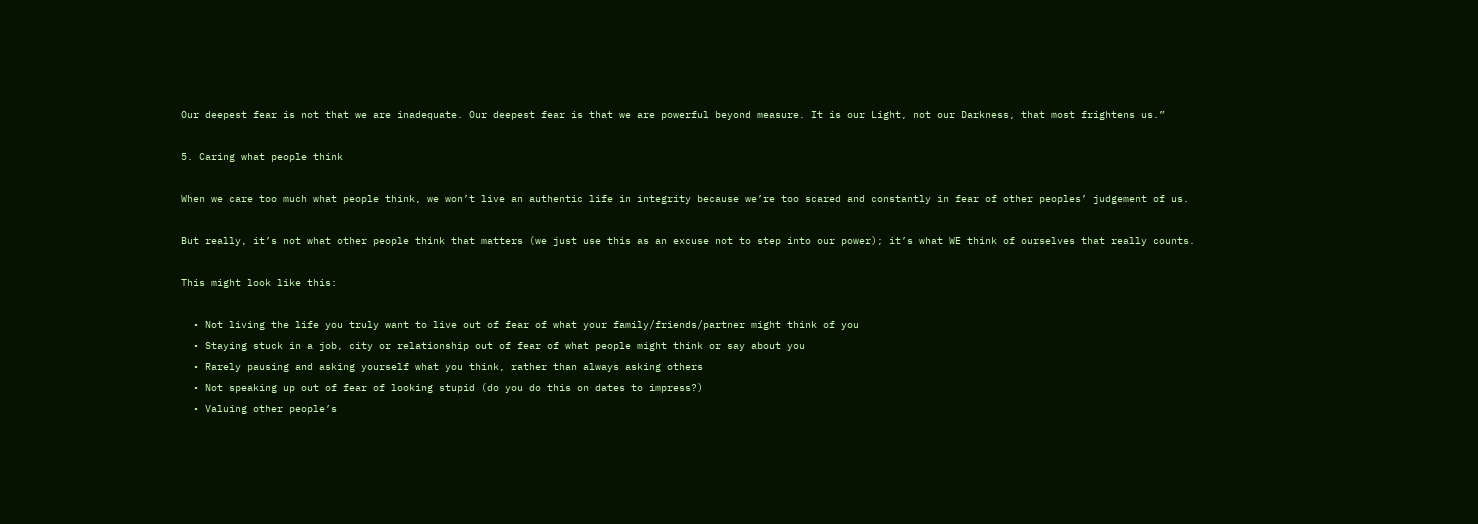Our deepest fear is not that we are inadequate. Our deepest fear is that we are powerful beyond measure. It is our Light, not our Darkness, that most frightens us.”

5. Caring what people think

When we care too much what people think, we won’t live an authentic life in integrity because we’re too scared and constantly in fear of other peoples’ judgement of us.

But really, it’s not what other people think that matters (we just use this as an excuse not to step into our power); it’s what WE think of ourselves that really counts.

This might look like this:

  • Not living the life you truly want to live out of fear of what your family/friends/partner might think of you
  • Staying stuck in a job, city or relationship out of fear of what people might think or say about you
  • Rarely pausing and asking yourself what you think, rather than always asking others
  • Not speaking up out of fear of looking stupid (do you do this on dates to impress?)
  • Valuing other people’s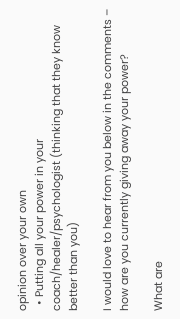opinion over your own
  • Putting all your power in your coach/healer/psychologist (thinking that they know better than you)

I would love to hear from you below in the comments – how are you currently giving away your power?

What are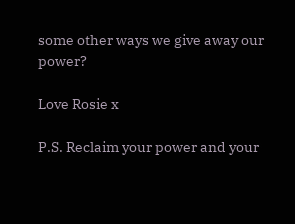some other ways we give away our power?

Love Rosie x

P.S. Reclaim your power and your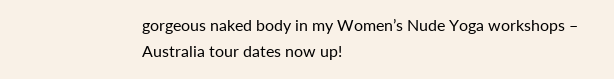gorgeous naked body in my Women’s Nude Yoga workshops – Australia tour dates now up!